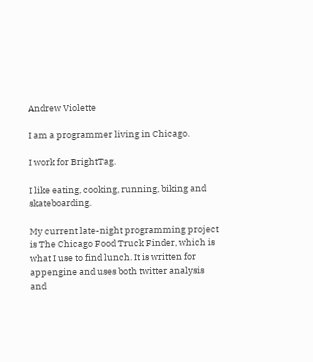Andrew Violette

I am a programmer living in Chicago.

I work for BrightTag.

I like eating, cooking, running, biking and skateboarding.

My current late-night programming project is The Chicago Food Truck Finder, which is what I use to find lunch. It is written for appengine and uses both twitter analysis and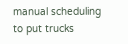manual scheduling to put trucks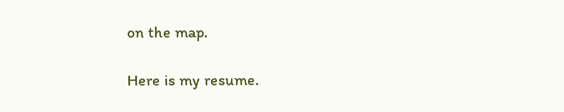on the map.

Here is my resume.